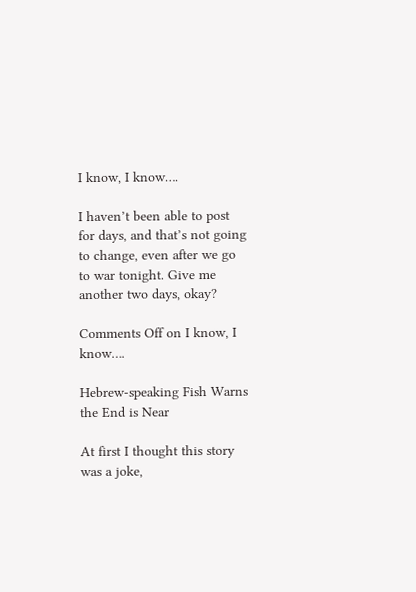I know, I know….

I haven’t been able to post for days, and that’s not going to change, even after we go to war tonight. Give me another two days, okay?

Comments Off on I know, I know….

Hebrew-speaking Fish Warns the End is Near

At first I thought this story was a joke,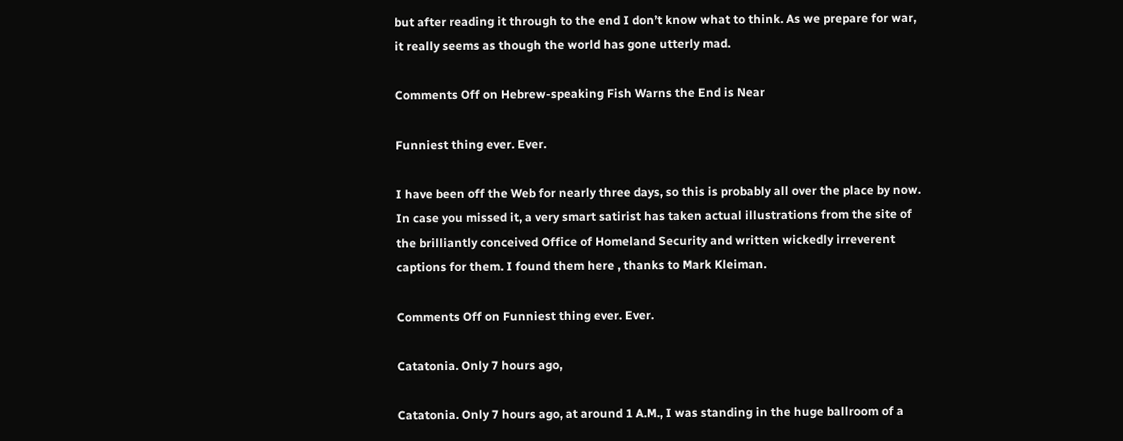but after reading it through to the end I don’t know what to think. As we prepare for war, it really seems as though the world has gone utterly mad.

Comments Off on Hebrew-speaking Fish Warns the End is Near

Funniest thing ever. Ever.

I have been off the Web for nearly three days, so this is probably all over the place by now. In case you missed it, a very smart satirist has taken actual illustrations from the site of the brilliantly conceived Office of Homeland Security and written wickedly irreverent captions for them. I found them here , thanks to Mark Kleiman.

Comments Off on Funniest thing ever. Ever.

Catatonia. Only 7 hours ago,

Catatonia. Only 7 hours ago, at around 1 A.M., I was standing in the huge ballroom of a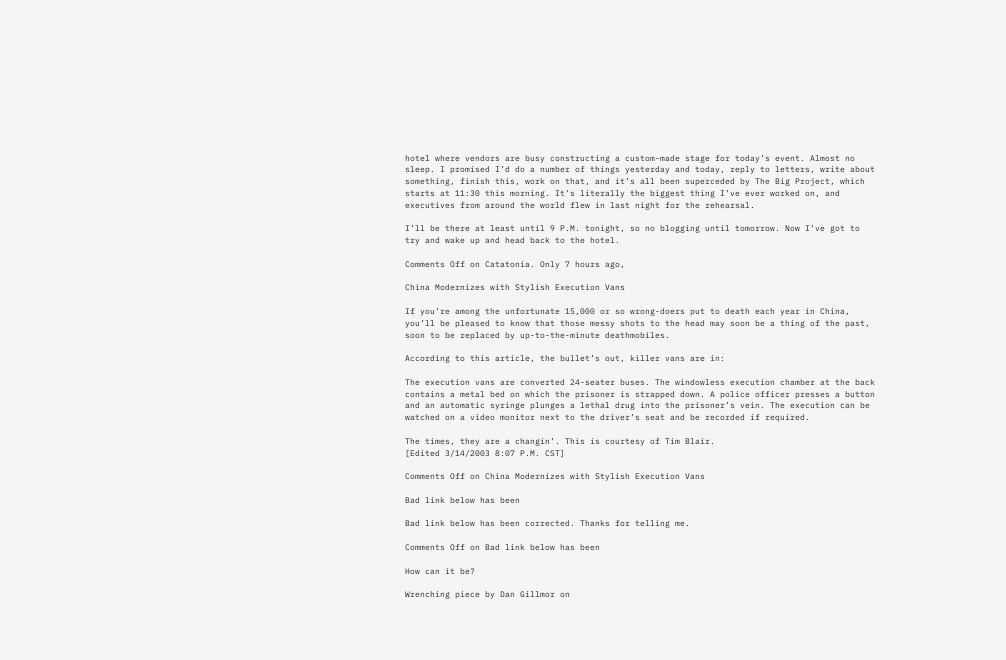hotel where vendors are busy constructing a custom-made stage for today’s event. Almost no sleep. I promised I’d do a number of things yesterday and today, reply to letters, write about something, finish this, work on that, and it’s all been superceded by The Big Project, which starts at 11:30 this morning. It’s literally the biggest thing I’ve ever worked on, and executives from around the world flew in last night for the rehearsal.

I’ll be there at least until 9 P.M. tonight, so no blogging until tomorrow. Now I’ve got to try and wake up and head back to the hotel.

Comments Off on Catatonia. Only 7 hours ago,

China Modernizes with Stylish Execution Vans

If you’re among the unfortunate 15,000 or so wrong-doers put to death each year in China, you’ll be pleased to know that those messy shots to the head may soon be a thing of the past, soon to be replaced by up-to-the-minute deathmobiles.

According to this article, the bullet’s out, killer vans are in:

The execution vans are converted 24-seater buses. The windowless execution chamber at the back contains a metal bed on which the prisoner is strapped down. A police officer presses a button and an automatic syringe plunges a lethal drug into the prisoner’s vein. The execution can be watched on a video monitor next to the driver’s seat and be recorded if required.

The times, they are a changin’. This is courtesy of Tim Blair.
[Edited 3/14/2003 8:07 P.M. CST]

Comments Off on China Modernizes with Stylish Execution Vans

Bad link below has been

Bad link below has been corrected. Thanks for telling me.

Comments Off on Bad link below has been

How can it be?

Wrenching piece by Dan Gillmor on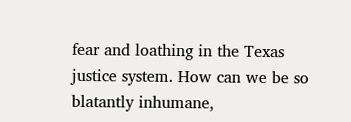fear and loathing in the Texas justice system. How can we be so blatantly inhumane,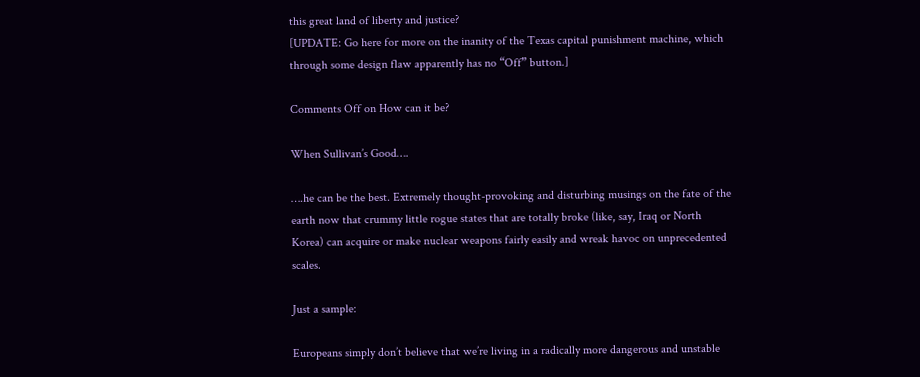this great land of liberty and justice?
[UPDATE: Go here for more on the inanity of the Texas capital punishment machine, which through some design flaw apparently has no “Off” button.]

Comments Off on How can it be?

When Sullivan’s Good….

….he can be the best. Extremely thought-provoking and disturbing musings on the fate of the earth now that crummy little rogue states that are totally broke (like, say, Iraq or North Korea) can acquire or make nuclear weapons fairly easily and wreak havoc on unprecedented scales.

Just a sample:

Europeans simply don’t believe that we’re living in a radically more dangerous and unstable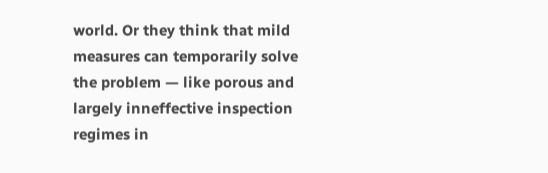world. Or they think that mild measures can temporarily solve the problem — like porous and largely inneffective inspection regimes in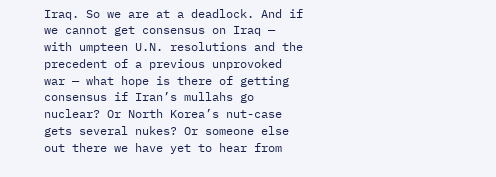Iraq. So we are at a deadlock. And if we cannot get consensus on Iraq — with umpteen U.N. resolutions and the precedent of a previous unprovoked war — what hope is there of getting consensus if Iran’s mullahs go nuclear? Or North Korea’s nut-case gets several nukes? Or someone else out there we have yet to hear from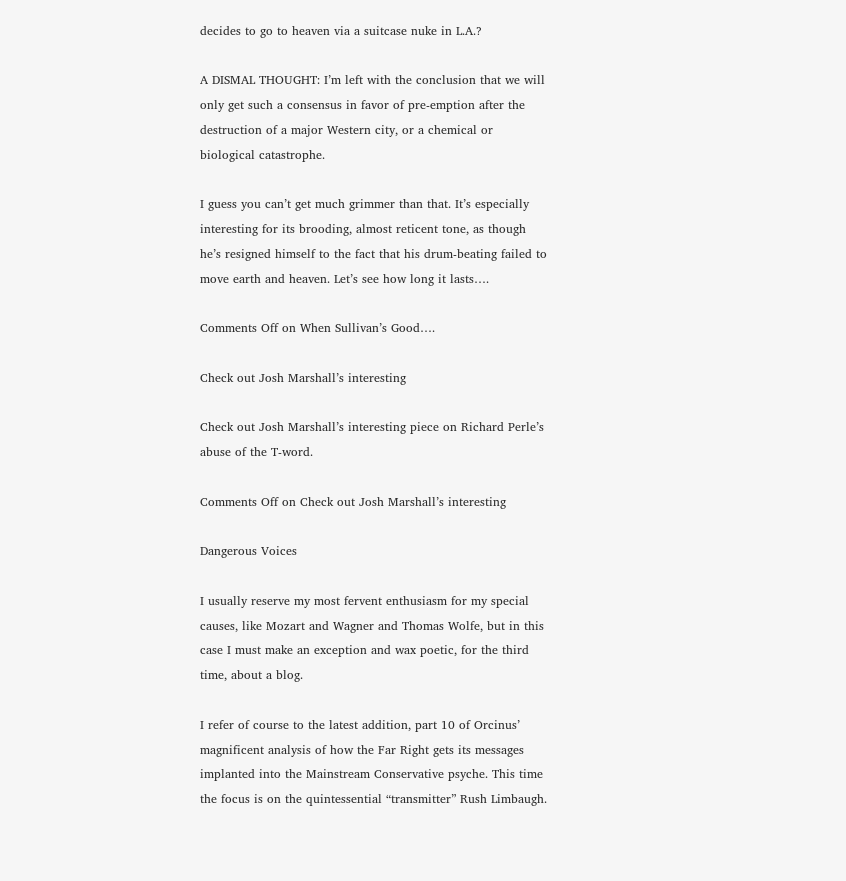decides to go to heaven via a suitcase nuke in L.A.?

A DISMAL THOUGHT: I’m left with the conclusion that we will only get such a consensus in favor of pre-emption after the destruction of a major Western city, or a chemical or biological catastrophe.

I guess you can’t get much grimmer than that. It’s especially interesting for its brooding, almost reticent tone, as though he’s resigned himself to the fact that his drum-beating failed to move earth and heaven. Let’s see how long it lasts….

Comments Off on When Sullivan’s Good….

Check out Josh Marshall’s interesting

Check out Josh Marshall’s interesting piece on Richard Perle’s abuse of the T-word.

Comments Off on Check out Josh Marshall’s interesting

Dangerous Voices

I usually reserve my most fervent enthusiasm for my special causes, like Mozart and Wagner and Thomas Wolfe, but in this case I must make an exception and wax poetic, for the third time, about a blog.

I refer of course to the latest addition, part 10 of Orcinus’ magnificent analysis of how the Far Right gets its messages implanted into the Mainstream Conservative psyche. This time the focus is on the quintessential “transmitter” Rush Limbaugh.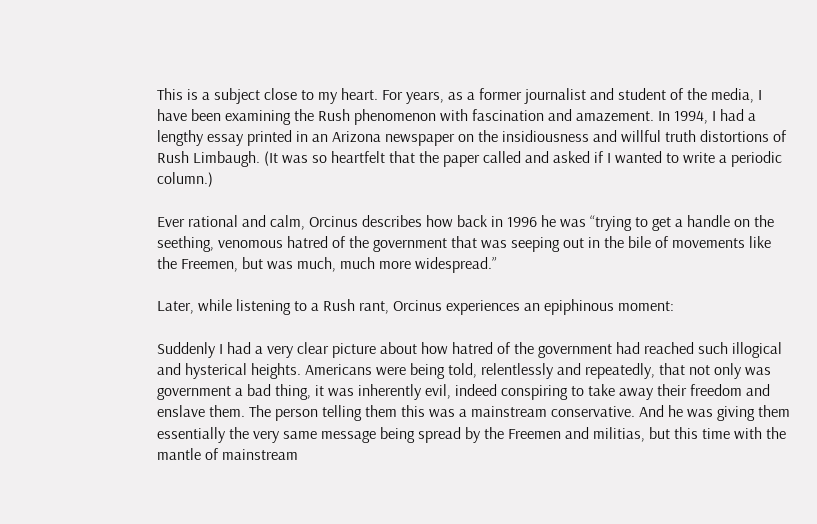This is a subject close to my heart. For years, as a former journalist and student of the media, I have been examining the Rush phenomenon with fascination and amazement. In 1994, I had a lengthy essay printed in an Arizona newspaper on the insidiousness and willful truth distortions of Rush Limbaugh. (It was so heartfelt that the paper called and asked if I wanted to write a periodic column.)

Ever rational and calm, Orcinus describes how back in 1996 he was “trying to get a handle on the seething, venomous hatred of the government that was seeping out in the bile of movements like the Freemen, but was much, much more widespread.”

Later, while listening to a Rush rant, Orcinus experiences an epiphinous moment:

Suddenly I had a very clear picture about how hatred of the government had reached such illogical and hysterical heights. Americans were being told, relentlessly and repeatedly, that not only was government a bad thing, it was inherently evil, indeed conspiring to take away their freedom and enslave them. The person telling them this was a mainstream conservative. And he was giving them essentially the very same message being spread by the Freemen and militias, but this time with the mantle of mainstream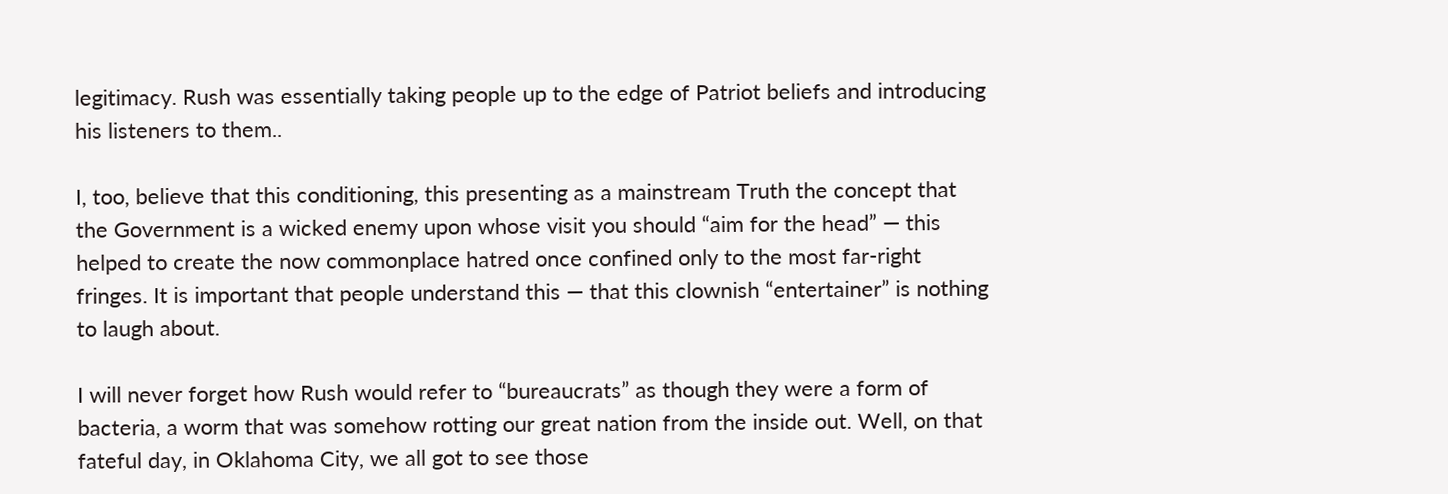legitimacy. Rush was essentially taking people up to the edge of Patriot beliefs and introducing his listeners to them..

I, too, believe that this conditioning, this presenting as a mainstream Truth the concept that the Government is a wicked enemy upon whose visit you should “aim for the head” — this helped to create the now commonplace hatred once confined only to the most far-right fringes. It is important that people understand this — that this clownish “entertainer” is nothing to laugh about.

I will never forget how Rush would refer to “bureaucrats” as though they were a form of bacteria, a worm that was somehow rotting our great nation from the inside out. Well, on that fateful day, in Oklahoma City, we all got to see those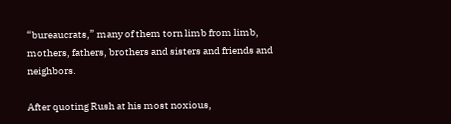“bureaucrats,” many of them torn limb from limb, mothers, fathers, brothers and sisters and friends and neighbors.

After quoting Rush at his most noxious,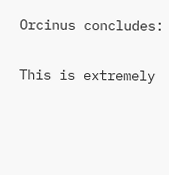Orcinus concludes:

This is extremely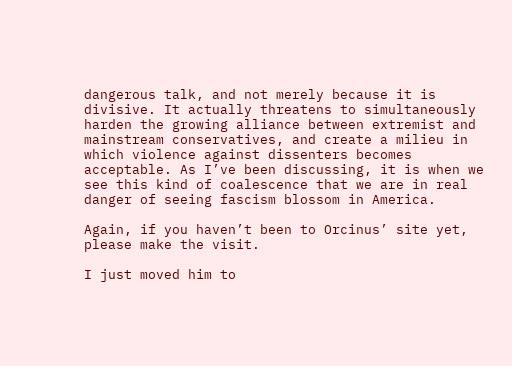dangerous talk, and not merely because it is divisive. It actually threatens to simultaneously harden the growing alliance between extremist and mainstream conservatives, and create a milieu in which violence against dissenters becomes acceptable. As I’ve been discussing, it is when we see this kind of coalescence that we are in real danger of seeing fascism blossom in America.

Again, if you haven’t been to Orcinus’ site yet, please make the visit.

I just moved him to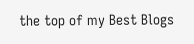the top of my Best Blogs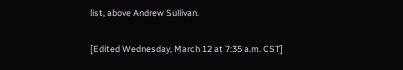list, above Andrew Sullivan.

[Edited Wednesday, March 12 at 7:35 a.m. CST]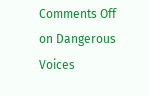Comments Off on Dangerous Voices